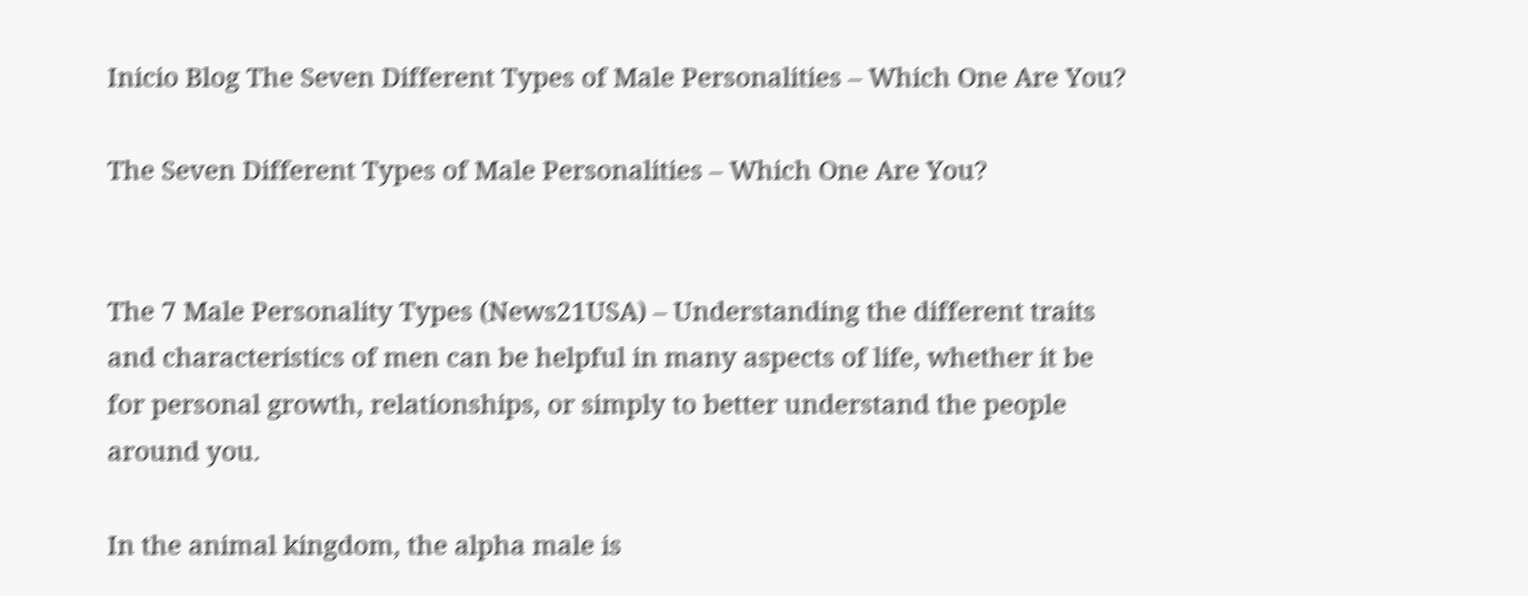Inicio Blog The Seven Different Types of Male Personalities – Which One Are You?

The Seven Different Types of Male Personalities – Which One Are You?


The 7 Male Personality Types (News21USA) – Understanding the different traits and characteristics of men can be helpful in many aspects of life, whether it be for personal growth, relationships, or simply to better understand the people around you.

In the animal kingdom, the alpha male is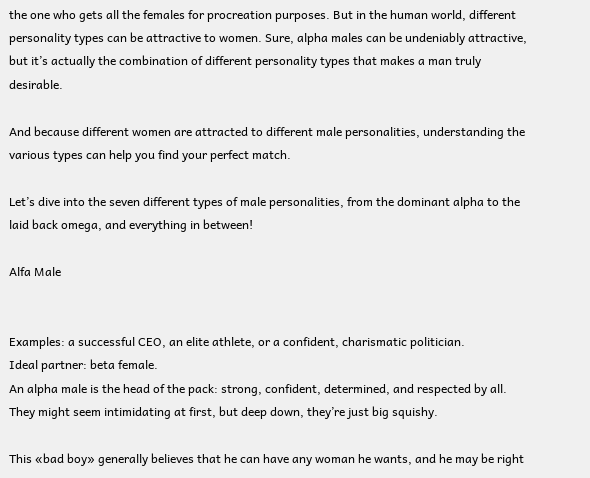the one who gets all the females for procreation purposes. But in the human world, different personality types can be attractive to women. Sure, alpha males can be undeniably attractive, but it’s actually the combination of different personality types that makes a man truly desirable.

And because different women are attracted to different male personalities, understanding the various types can help you find your perfect match.

Let’s dive into the seven different types of male personalities, from the dominant alpha to the laid back omega, and everything in between!

Alfa Male


Examples: a successful CEO, an elite athlete, or a confident, charismatic politician.
Ideal partner: beta female.
An alpha male is the head of the pack: strong, confident, determined, and respected by all. They might seem intimidating at first, but deep down, they’re just big squishy.

This «bad boy» generally believes that he can have any woman he wants, and he may be right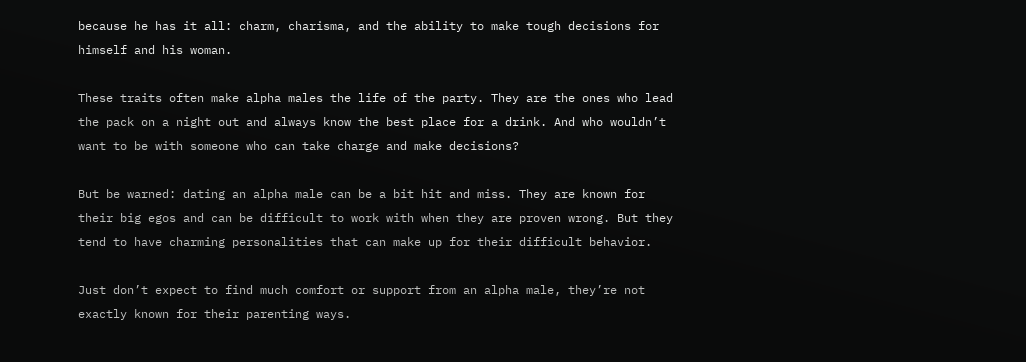because he has it all: charm, charisma, and the ability to make tough decisions for himself and his woman.

These traits often make alpha males the life of the party. They are the ones who lead the pack on a night out and always know the best place for a drink. And who wouldn’t want to be with someone who can take charge and make decisions?

But be warned: dating an alpha male can be a bit hit and miss. They are known for their big egos and can be difficult to work with when they are proven wrong. But they tend to have charming personalities that can make up for their difficult behavior.

Just don’t expect to find much comfort or support from an alpha male, they’re not exactly known for their parenting ways.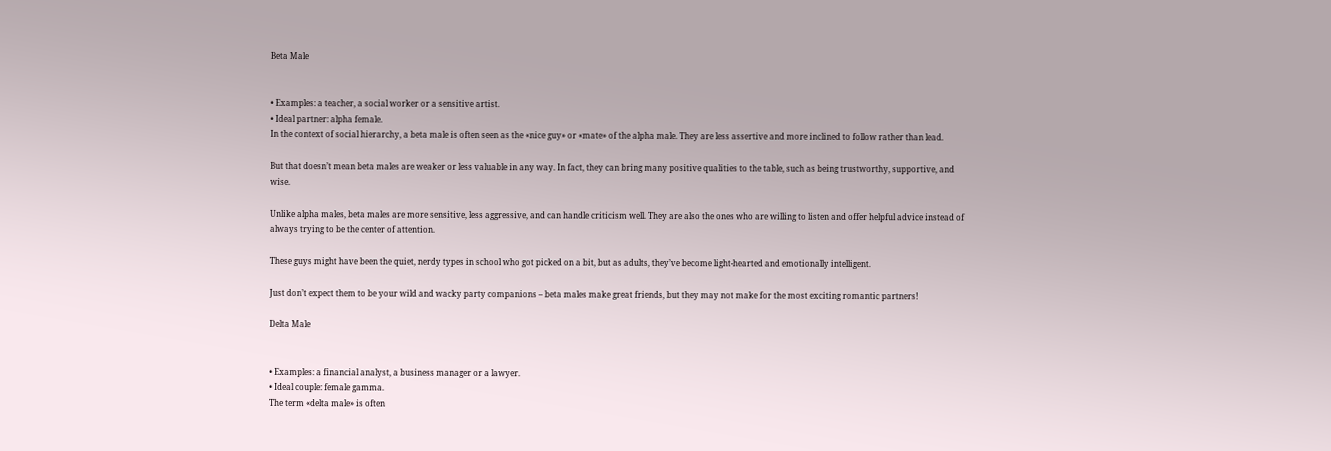Beta Male


• Examples: a teacher, a social worker or a sensitive artist.
• Ideal partner: alpha female.
In the context of social hierarchy, a beta male is often seen as the «nice guy» or «mate» of the alpha male. They are less assertive and more inclined to follow rather than lead.

But that doesn’t mean beta males are weaker or less valuable in any way. In fact, they can bring many positive qualities to the table, such as being trustworthy, supportive, and wise.

Unlike alpha males, beta males are more sensitive, less aggressive, and can handle criticism well. They are also the ones who are willing to listen and offer helpful advice instead of always trying to be the center of attention.

These guys might have been the quiet, nerdy types in school who got picked on a bit, but as adults, they’ve become light-hearted and emotionally intelligent.

Just don’t expect them to be your wild and wacky party companions – beta males make great friends, but they may not make for the most exciting romantic partners!

Delta Male


• Examples: a financial analyst, a business manager or a lawyer.
• Ideal couple: female gamma.
The term «delta male» is often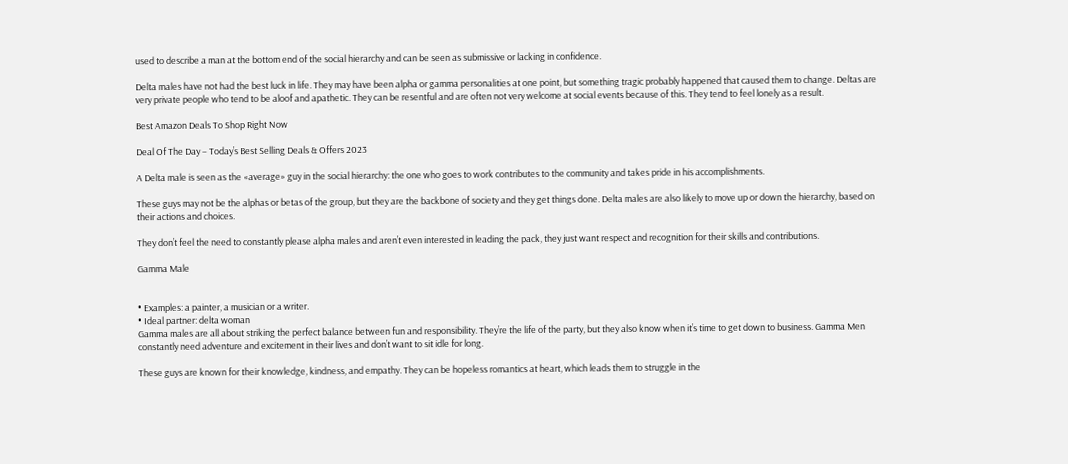used to describe a man at the bottom end of the social hierarchy and can be seen as submissive or lacking in confidence.

Delta males have not had the best luck in life. They may have been alpha or gamma personalities at one point, but something tragic probably happened that caused them to change. Deltas are very private people who tend to be aloof and apathetic. They can be resentful and are often not very welcome at social events because of this. They tend to feel lonely as a result.

Best Amazon Deals To Shop Right Now

Deal Of The Day – Today’s Best Selling Deals & Offers 2023

A Delta male is seen as the «average» guy in the social hierarchy: the one who goes to work contributes to the community and takes pride in his accomplishments.

These guys may not be the alphas or betas of the group, but they are the backbone of society and they get things done. Delta males are also likely to move up or down the hierarchy, based on their actions and choices.

They don’t feel the need to constantly please alpha males and aren’t even interested in leading the pack, they just want respect and recognition for their skills and contributions.

Gamma Male


• Examples: a painter, a musician or a writer.
• Ideal partner: delta woman
Gamma males are all about striking the perfect balance between fun and responsibility. They’re the life of the party, but they also know when it’s time to get down to business. Gamma Men constantly need adventure and excitement in their lives and don’t want to sit idle for long.

These guys are known for their knowledge, kindness, and empathy. They can be hopeless romantics at heart, which leads them to struggle in the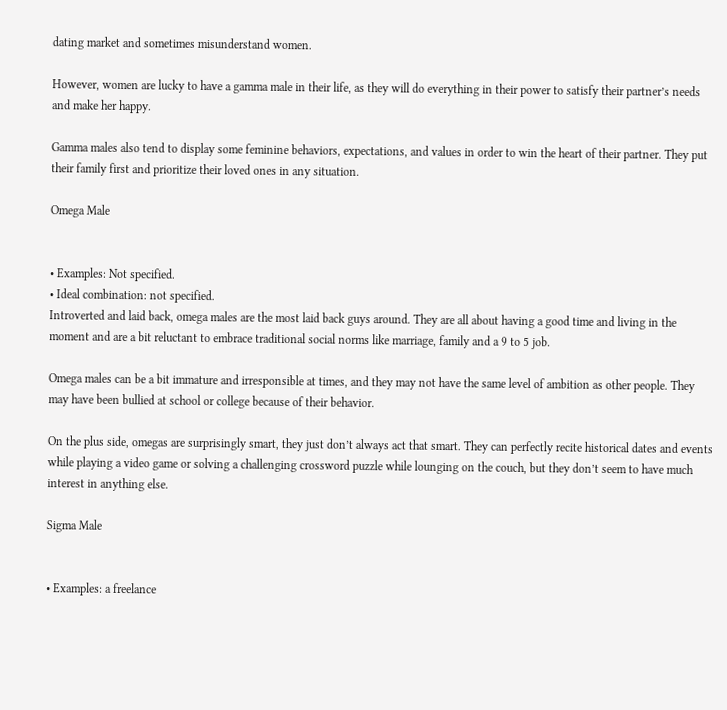dating market and sometimes misunderstand women.

However, women are lucky to have a gamma male in their life, as they will do everything in their power to satisfy their partner’s needs and make her happy.

Gamma males also tend to display some feminine behaviors, expectations, and values in order to win the heart of their partner. They put their family first and prioritize their loved ones in any situation.

Omega Male


• Examples: Not specified.
• Ideal combination: not specified.
Introverted and laid back, omega males are the most laid back guys around. They are all about having a good time and living in the moment and are a bit reluctant to embrace traditional social norms like marriage, family and a 9 to 5 job.

Omega males can be a bit immature and irresponsible at times, and they may not have the same level of ambition as other people. They may have been bullied at school or college because of their behavior.

On the plus side, omegas are surprisingly smart, they just don’t always act that smart. They can perfectly recite historical dates and events while playing a video game or solving a challenging crossword puzzle while lounging on the couch, but they don’t seem to have much interest in anything else.

Sigma Male


• Examples: a freelance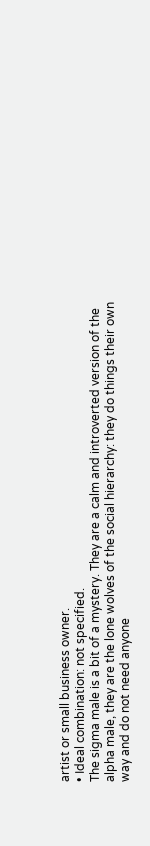artist or small business owner.
• Ideal combination: not specified.
The sigma male is a bit of a mystery. They are a calm and introverted version of the alpha male, they are the lone wolves of the social hierarchy: they do things their own way and do not need anyone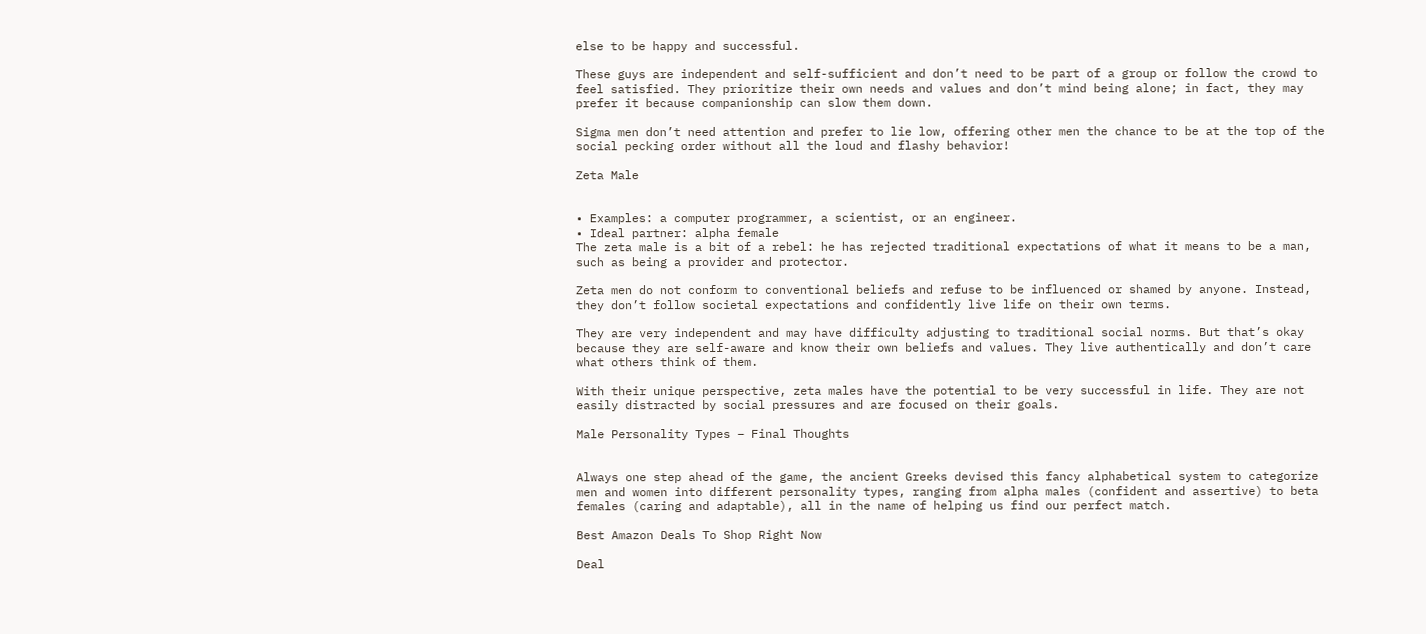else to be happy and successful.

These guys are independent and self-sufficient and don’t need to be part of a group or follow the crowd to feel satisfied. They prioritize their own needs and values and don’t mind being alone; in fact, they may prefer it because companionship can slow them down.

Sigma men don’t need attention and prefer to lie low, offering other men the chance to be at the top of the social pecking order without all the loud and flashy behavior!

Zeta Male


• Examples: a computer programmer, a scientist, or an engineer.
• Ideal partner: alpha female
The zeta male is a bit of a rebel: he has rejected traditional expectations of what it means to be a man, such as being a provider and protector.

Zeta men do not conform to conventional beliefs and refuse to be influenced or shamed by anyone. Instead, they don’t follow societal expectations and confidently live life on their own terms.

They are very independent and may have difficulty adjusting to traditional social norms. But that’s okay because they are self-aware and know their own beliefs and values. They live authentically and don’t care what others think of them.

With their unique perspective, zeta males have the potential to be very successful in life. They are not easily distracted by social pressures and are focused on their goals.

Male Personality Types – Final Thoughts


Always one step ahead of the game, the ancient Greeks devised this fancy alphabetical system to categorize men and women into different personality types, ranging from alpha males (confident and assertive) to beta females (caring and adaptable), all in the name of helping us find our perfect match.

Best Amazon Deals To Shop Right Now

Deal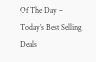Of The Day – Today’s Best Selling Deals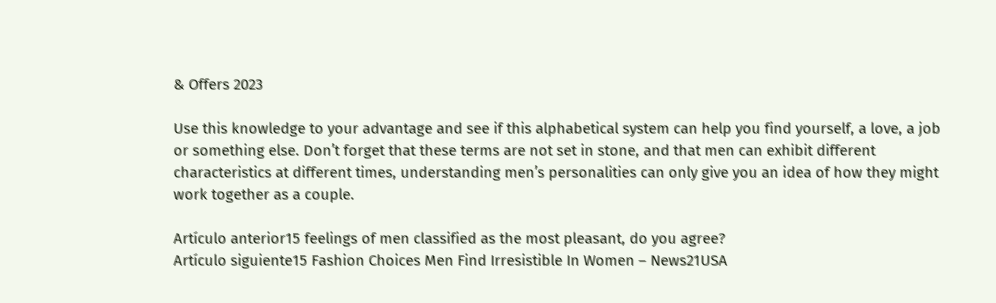& Offers 2023

Use this knowledge to your advantage and see if this alphabetical system can help you find yourself, a love, a job or something else. Don’t forget that these terms are not set in stone, and that men can exhibit different characteristics at different times, understanding men’s personalities can only give you an idea of how they might work together as a couple.

Artículo anterior15 feelings of men classified as the most pleasant, do you agree?
Artículo siguiente15 Fashion Choices Men Find Irresistible In Women – News21USA